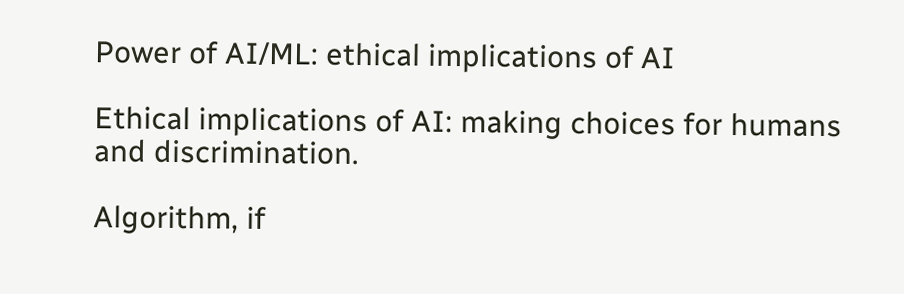Power of AI/ML: ethical implications of AI

Ethical implications of AI: making choices for humans and discrimination.

Algorithm, if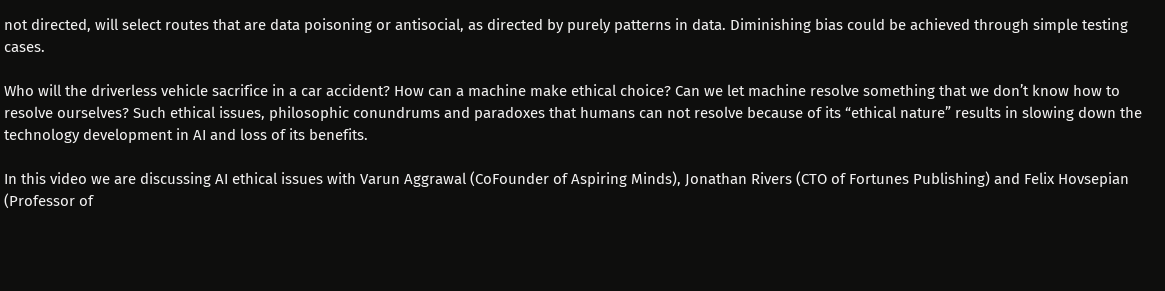not directed, will select routes that are data poisoning or antisocial, as directed by purely patterns in data. Diminishing bias could be achieved through simple testing cases.

Who will the driverless vehicle sacrifice in a car accident? How can a machine make ethical choice? Can we let machine resolve something that we don’t know how to resolve ourselves? Such ethical issues, philosophic conundrums and paradoxes that humans can not resolve because of its “ethical nature” results in slowing down the technology development in AI and loss of its benefits.

In this video we are discussing AI ethical issues with Varun Aggrawal (CoFounder of Aspiring Minds), Jonathan Rivers (CTO of Fortunes Publishing) and Felix Hovsepian (Professor of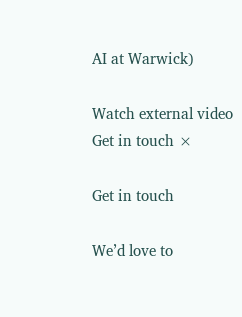AI at Warwick)

Watch external video
Get in touch ×

Get in touch

We’d love to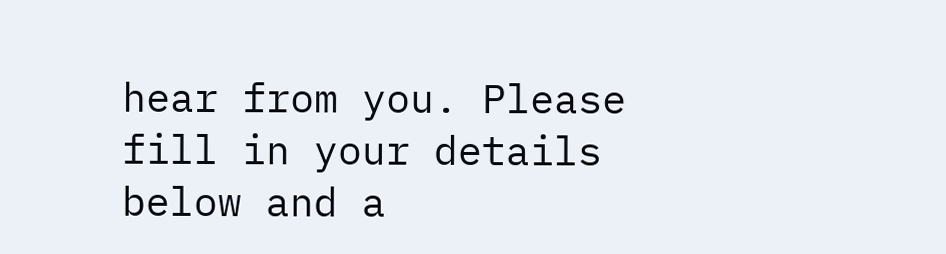hear from you. Please fill in your details below and a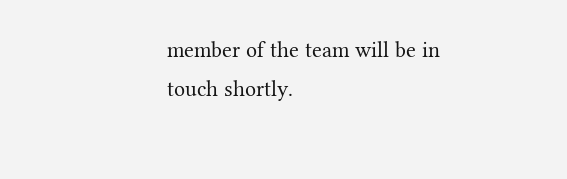member of the team will be in touch shortly.